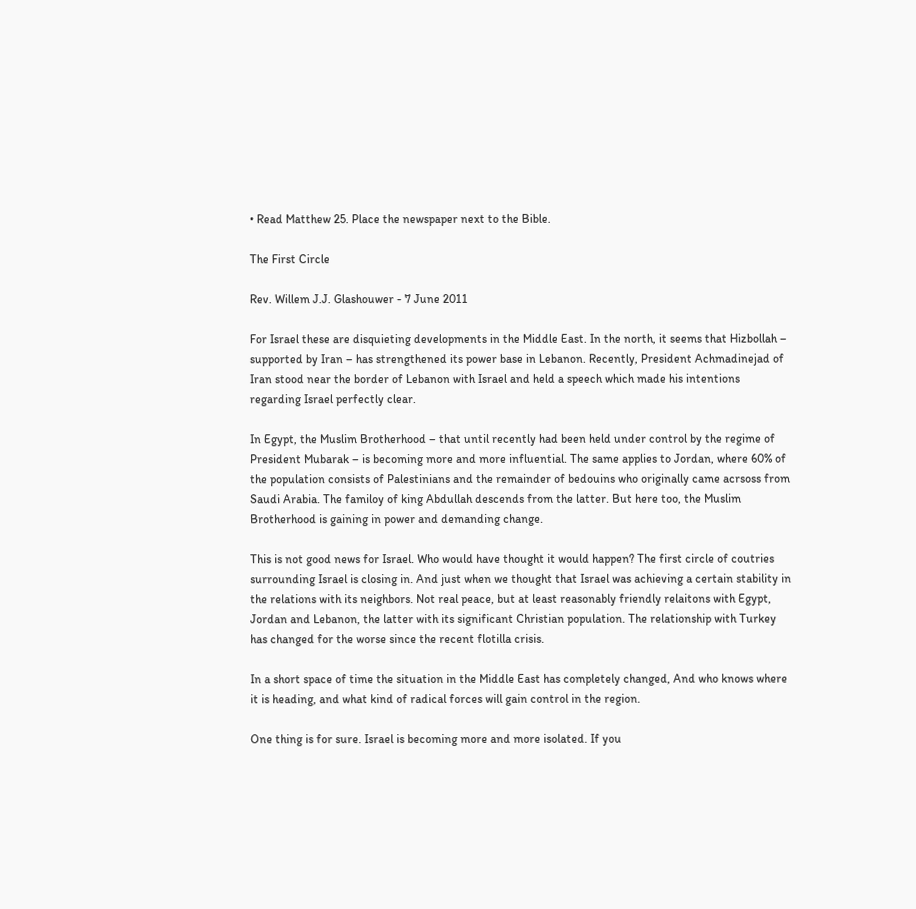• Read Matthew 25. Place the newspaper next to the Bible.

The First Circle

Rev. Willem J.J. Glashouwer - 7 June 2011

For Israel these are disquieting developments in the Middle East. In the north, it seems that Hizbollah – supported by Iran – has strengthened its power base in Lebanon. Recently, President Achmadinejad of Iran stood near the border of Lebanon with Israel and held a speech which made his intentions regarding Israel perfectly clear.

In Egypt, the Muslim Brotherhood – that until recently had been held under control by the regime of President Mubarak – is becoming more and more influential. The same applies to Jordan, where 60% of the population consists of Palestinians and the remainder of bedouins who originally came acrsoss from Saudi Arabia. The familoy of king Abdullah descends from the latter. But here too, the Muslim Brotherhood is gaining in power and demanding change.

This is not good news for Israel. Who would have thought it would happen? The first circle of coutries surrounding Israel is closing in. And just when we thought that Israel was achieving a certain stability in the relations with its neighbors. Not real peace, but at least reasonably friendly relaitons with Egypt, Jordan and Lebanon, the latter with its significant Christian population. The relationship with Turkey has changed for the worse since the recent flotilla crisis.

In a short space of time the situation in the Middle East has completely changed, And who knows where it is heading, and what kind of radical forces will gain control in the region.

One thing is for sure. Israel is becoming more and more isolated. If you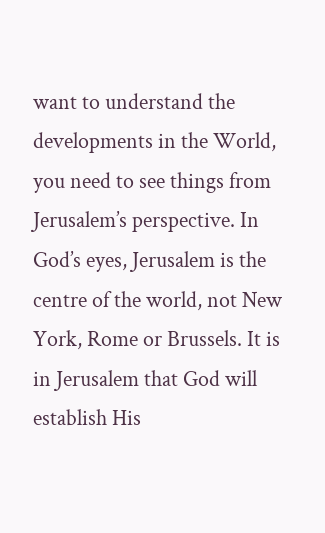want to understand the developments in the World, you need to see things from Jerusalem’s perspective. In God’s eyes, Jerusalem is the centre of the world, not New York, Rome or Brussels. It is in Jerusalem that God will establish His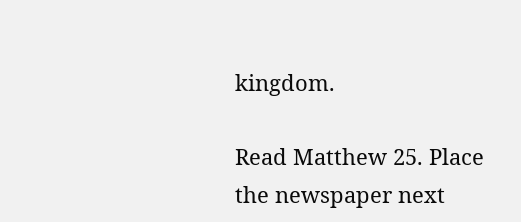kingdom.

Read Matthew 25. Place the newspaper next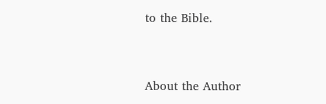to the Bible.


About the Author